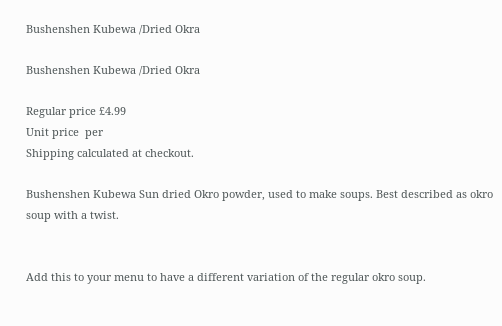Bushenshen Kubewa /Dried Okra

Bushenshen Kubewa /Dried Okra

Regular price £4.99
Unit price  per
Shipping calculated at checkout.

Bushenshen Kubewa Sun dried Okro powder, used to make soups. Best described as okro soup with a twist.


Add this to your menu to have a different variation of the regular okro soup.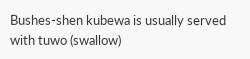Bushes-shen kubewa is usually served with tuwo (swallow)